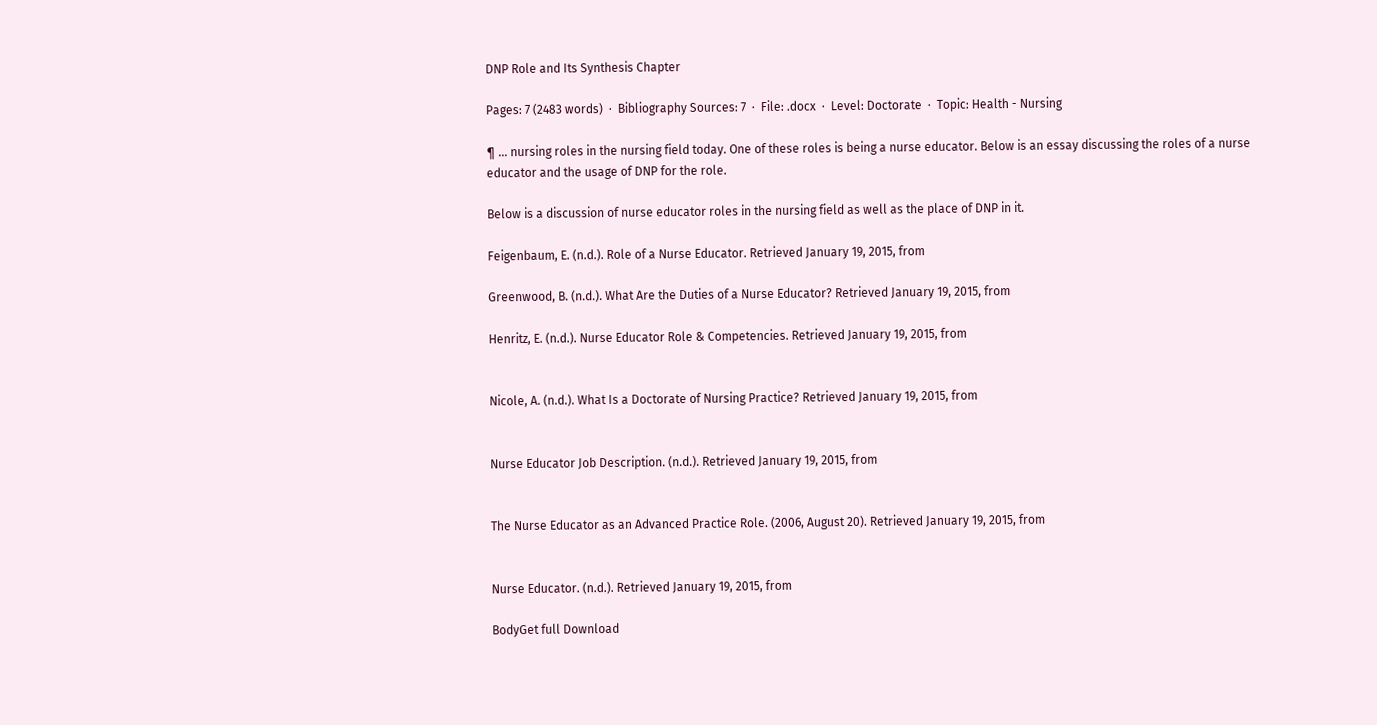DNP Role and Its Synthesis Chapter

Pages: 7 (2483 words)  ·  Bibliography Sources: 7  ·  File: .docx  ·  Level: Doctorate  ·  Topic: Health - Nursing

¶ … nursing roles in the nursing field today. One of these roles is being a nurse educator. Below is an essay discussing the roles of a nurse educator and the usage of DNP for the role.

Below is a discussion of nurse educator roles in the nursing field as well as the place of DNP in it.

Feigenbaum, E. (n.d.). Role of a Nurse Educator. Retrieved January 19, 2015, from

Greenwood, B. (n.d.). What Are the Duties of a Nurse Educator? Retrieved January 19, 2015, from

Henritz, E. (n.d.). Nurse Educator Role & Competencies. Retrieved January 19, 2015, from


Nicole, A. (n.d.). What Is a Doctorate of Nursing Practice? Retrieved January 19, 2015, from


Nurse Educator Job Description. (n.d.). Retrieved January 19, 2015, from


The Nurse Educator as an Advanced Practice Role. (2006, August 20). Retrieved January 19, 2015, from


Nurse Educator. (n.d.). Retrieved January 19, 2015, from

BodyGet full Download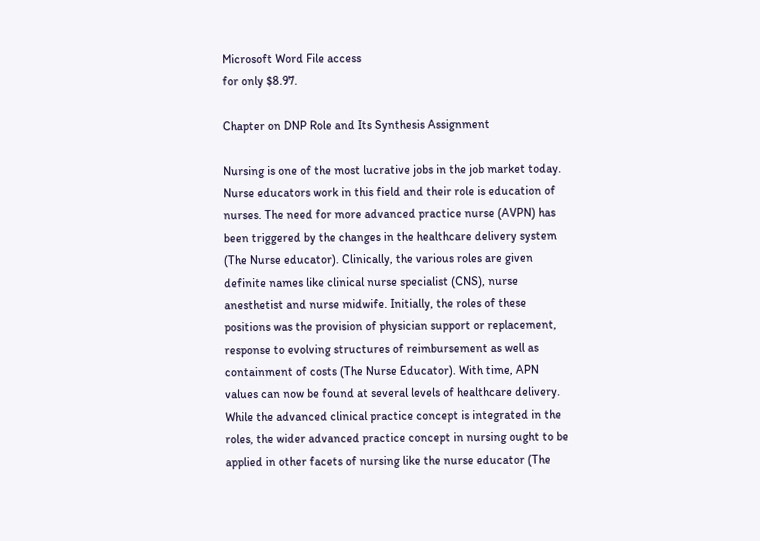Microsoft Word File access
for only $8.97.

Chapter on DNP Role and Its Synthesis Assignment

Nursing is one of the most lucrative jobs in the job market today. Nurse educators work in this field and their role is education of nurses. The need for more advanced practice nurse (AVPN) has been triggered by the changes in the healthcare delivery system (The Nurse educator). Clinically, the various roles are given definite names like clinical nurse specialist (CNS), nurse anesthetist and nurse midwife. Initially, the roles of these positions was the provision of physician support or replacement, response to evolving structures of reimbursement as well as containment of costs (The Nurse Educator). With time, APN values can now be found at several levels of healthcare delivery. While the advanced clinical practice concept is integrated in the roles, the wider advanced practice concept in nursing ought to be applied in other facets of nursing like the nurse educator (The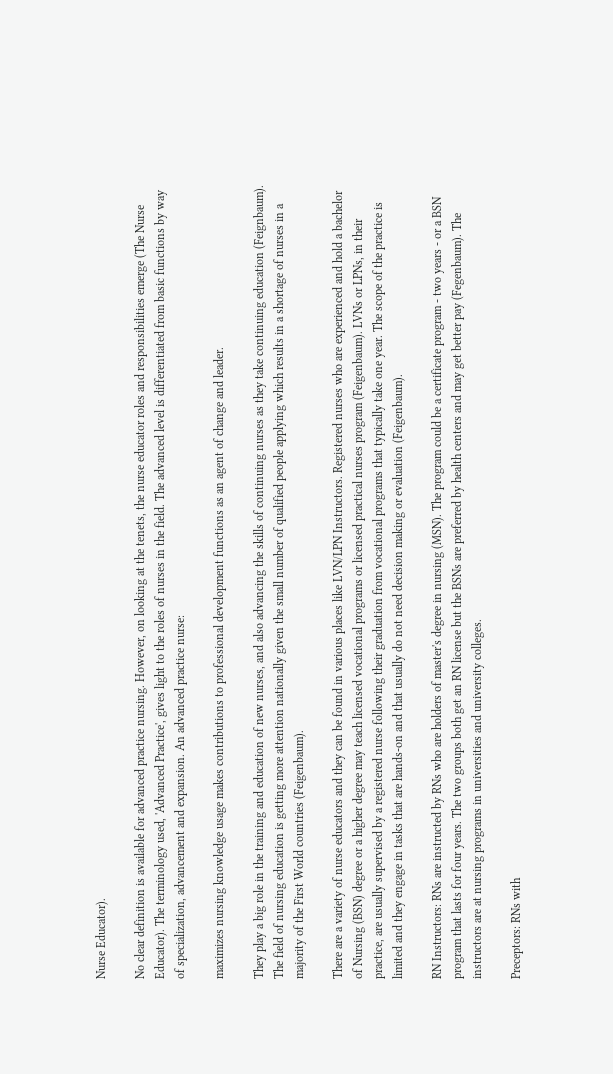Nurse Educator).

No clear definition is available for advanced practice nursing. However, on looking at the tenets, the nurse educator roles and responsibilities emerge (The Nurse Educator). The terminology used, 'Advanced Practice', gives light to the roles of nurses in the field. The advanced level is differentiated from basic functions by way of specialization, advancement and expansion. An advanced practice nurse:

maximizes nursing knowledge usage makes contributions to professional development functions as an agent of change and leader.

They play a big role in the training and education of new nurses, and also advancing the skills of continuing nurses as they take continuing education (Feignbaum). The field of nursing education is getting more attention nationally given the small number of qualified people applying which results in a shortage of nurses in a majority of the First World countries (Feigenbaum).

There are a variety of nurse educators and they can be found in various places like LVN/LPN Instructors. Registered nurses who are experienced and hold a bachelor of Nursing (BSN) degree or a higher degree may teach licensed vocational programs or licensed practical nurses program (Feigenbaum). LVNs or LPNs, in their practice, are usually supervised by a registered nurse following their graduation from vocational programs that typically take one year. The scope of the practice is limited and they engage in tasks that are hands-on and that usually do not need decision making or evaluation (Feigenbaum).

RN Instructors: RNs are instructed by RNs who are holders of master's degree in nursing (MSN). The program could be a certificate program - two years - or a BSN program that lasts for four years. The two groups both get an RN license but the BSNs are preferred by health centers and may get better pay (Fegenbaum). The instructors are at nursing programs in universities and university colleges.

Preceptors: RNs with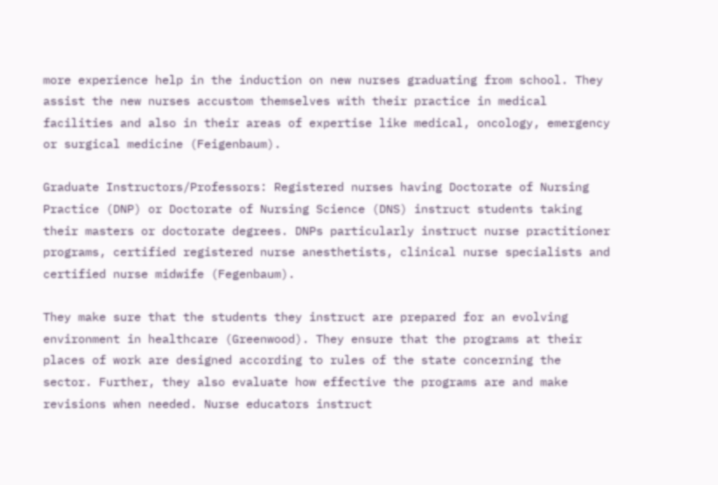more experience help in the induction on new nurses graduating from school. They assist the new nurses accustom themselves with their practice in medical facilities and also in their areas of expertise like medical, oncology, emergency or surgical medicine (Feigenbaum).

Graduate Instructors/Professors: Registered nurses having Doctorate of Nursing Practice (DNP) or Doctorate of Nursing Science (DNS) instruct students taking their masters or doctorate degrees. DNPs particularly instruct nurse practitioner programs, certified registered nurse anesthetists, clinical nurse specialists and certified nurse midwife (Fegenbaum).

They make sure that the students they instruct are prepared for an evolving environment in healthcare (Greenwood). They ensure that the programs at their places of work are designed according to rules of the state concerning the sector. Further, they also evaluate how effective the programs are and make revisions when needed. Nurse educators instruct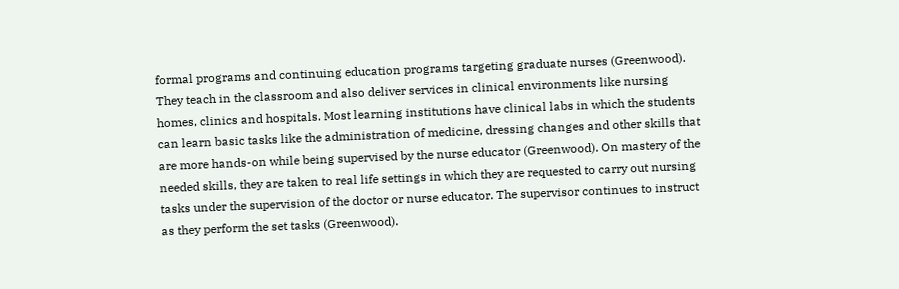formal programs and continuing education programs targeting graduate nurses (Greenwood). They teach in the classroom and also deliver services in clinical environments like nursing homes, clinics and hospitals. Most learning institutions have clinical labs in which the students can learn basic tasks like the administration of medicine, dressing changes and other skills that are more hands-on while being supervised by the nurse educator (Greenwood). On mastery of the needed skills, they are taken to real life settings in which they are requested to carry out nursing tasks under the supervision of the doctor or nurse educator. The supervisor continues to instruct as they perform the set tasks (Greenwood).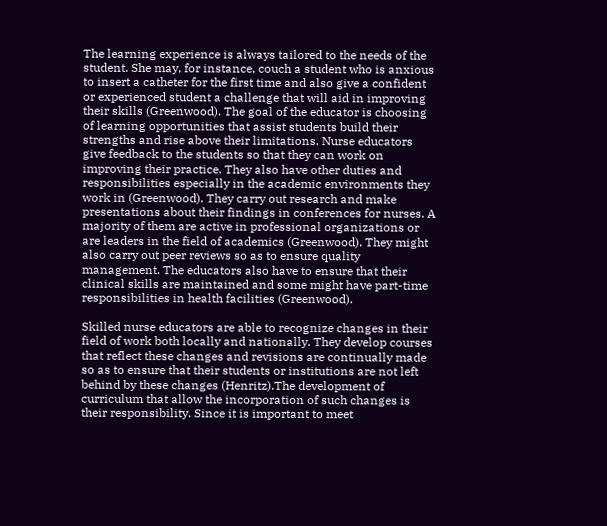The learning experience is always tailored to the needs of the student. She may, for instance, couch a student who is anxious to insert a catheter for the first time and also give a confident or experienced student a challenge that will aid in improving their skills (Greenwood). The goal of the educator is choosing of learning opportunities that assist students build their strengths and rise above their limitations. Nurse educators give feedback to the students so that they can work on improving their practice. They also have other duties and responsibilities especially in the academic environments they work in (Greenwood). They carry out research and make presentations about their findings in conferences for nurses. A majority of them are active in professional organizations or are leaders in the field of academics (Greenwood). They might also carry out peer reviews so as to ensure quality management. The educators also have to ensure that their clinical skills are maintained and some might have part-time responsibilities in health facilities (Greenwood).

Skilled nurse educators are able to recognize changes in their field of work both locally and nationally. They develop courses that reflect these changes and revisions are continually made so as to ensure that their students or institutions are not left behind by these changes (Henritz).The development of curriculum that allow the incorporation of such changes is their responsibility. Since it is important to meet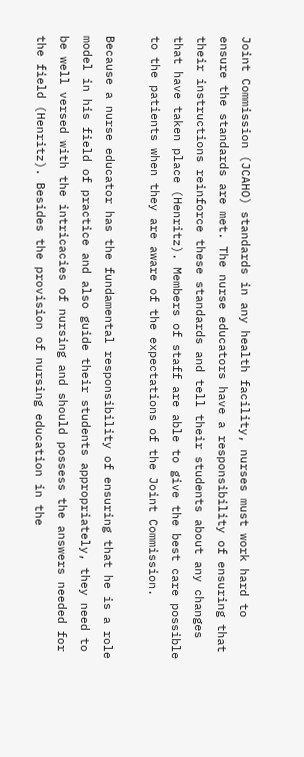Joint Commission (JCAHO) standards in any health facility, nurses must work hard to ensure the standards are met. The nurse educators have a responsibility of ensuring that their instructions reinforce these standards and tell their students about any changes that have taken place (Henritz). Members of staff are able to give the best care possible to the patients when they are aware of the expectations of the Joint Commission.

Because a nurse educator has the fundamental responsibility of ensuring that he is a role model in his field of practice and also guide their students appropriately, they need to be well versed with the intricacies of nursing and should possess the answers needed for the field (Henritz). Besides the provision of nursing education in the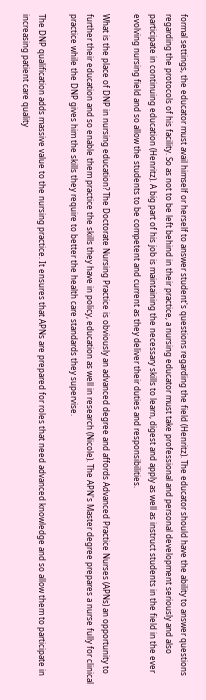formal settings, the educator must avail himself or herself to answer student's questions regarding the field (Henritz). The educator should have the ability to answer questions regarding the protocols of his facility. So as not to be left behind in their practice, a nursing educator must take professional and personal development seriously and also participate in continuing education (Henritz). A big part of his job is maintaining the necessary skills to learn, digest and apply as well as instruct students in the field in the ever evolving nursing field and so allow the students to be competent and current as they deliver their duties and responsibilities.

What is the place of DNP in nursing education? The Doctorate Nursing Practice is obviously an advanced degree and affords Advanced Practice Nurses (APNs) an opportunity to further their education and so enable them practice the skills they have in policy, education as well in research (Nicole). The APN's Master degree prepares a nurse fully for clinical practice while the DNP gives him the skills they require to better the health care standards they supervise.

The DNP qualification adds massive value to the nursing practice. It ensures that APNs are prepared for roles that need advanced knowledge and so allow them to participate in increasing patient care quality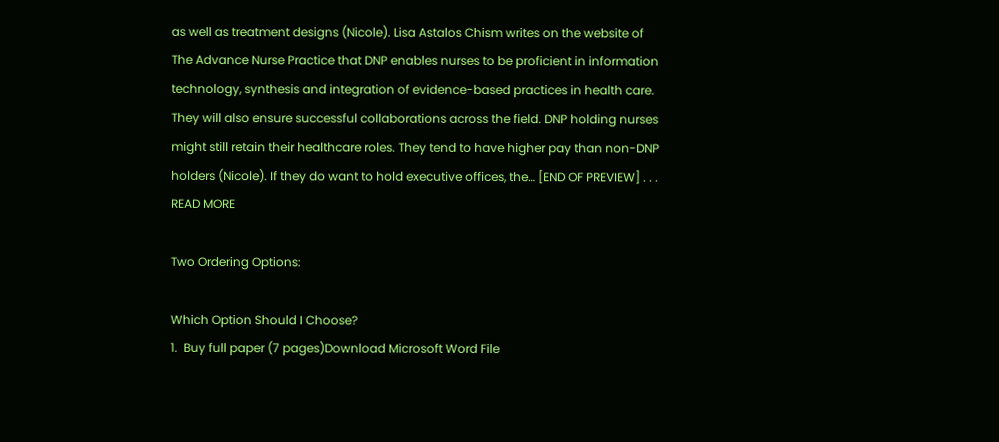as well as treatment designs (Nicole). Lisa Astalos Chism writes on the website of The Advance Nurse Practice that DNP enables nurses to be proficient in information technology, synthesis and integration of evidence-based practices in health care. They will also ensure successful collaborations across the field. DNP holding nurses might still retain their healthcare roles. They tend to have higher pay than non-DNP holders (Nicole). If they do want to hold executive offices, the… [END OF PREVIEW] . . . READ MORE

Two Ordering Options:

Which Option Should I Choose?
1.  Buy full paper (7 pages)Download Microsoft Word File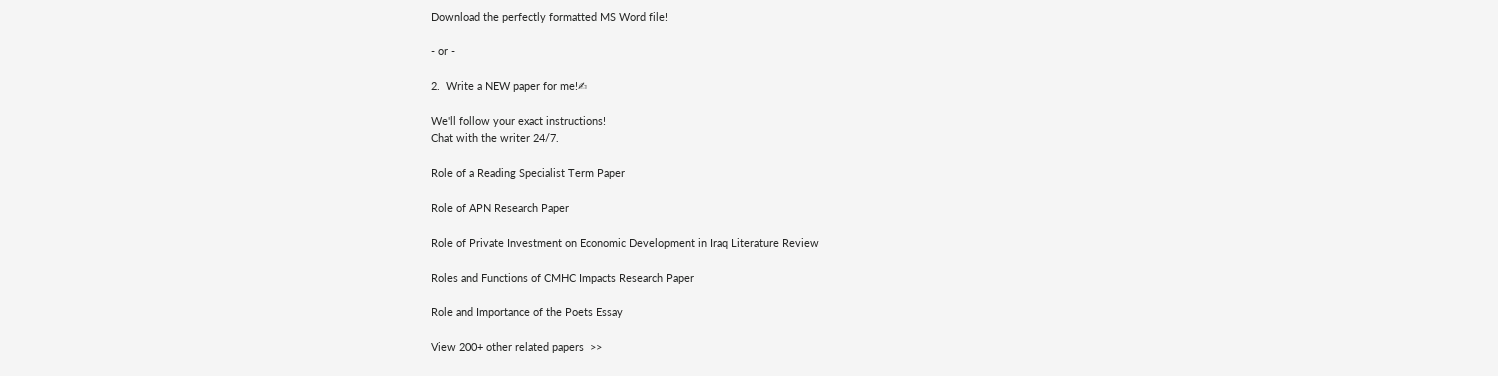Download the perfectly formatted MS Word file!

- or -

2.  Write a NEW paper for me!✍

We'll follow your exact instructions!
Chat with the writer 24/7.

Role of a Reading Specialist Term Paper

Role of APN Research Paper

Role of Private Investment on Economic Development in Iraq Literature Review

Roles and Functions of CMHC Impacts Research Paper

Role and Importance of the Poets Essay

View 200+ other related papers  >>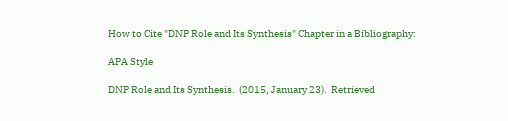How to Cite "DNP Role and Its Synthesis" Chapter in a Bibliography:

APA Style

DNP Role and Its Synthesis.  (2015, January 23).  Retrieved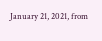January 21, 2021, from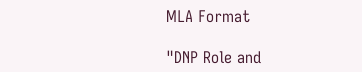MLA Format

"DNP Role and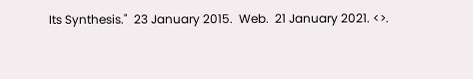Its Synthesis."  23 January 2015.  Web.  21 January 2021. <>.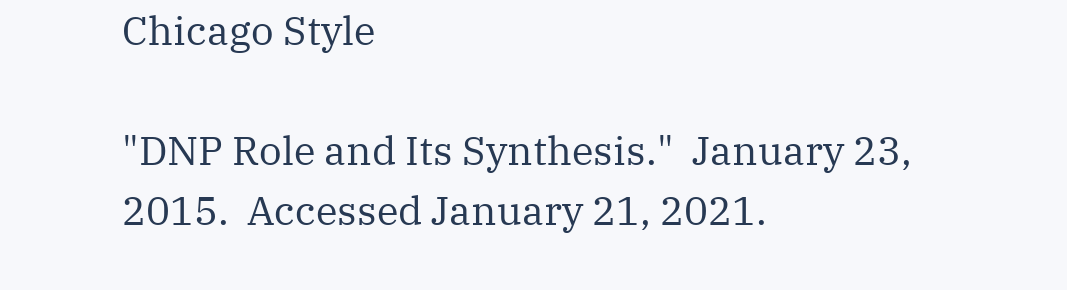Chicago Style

"DNP Role and Its Synthesis."  January 23, 2015.  Accessed January 21, 2021.